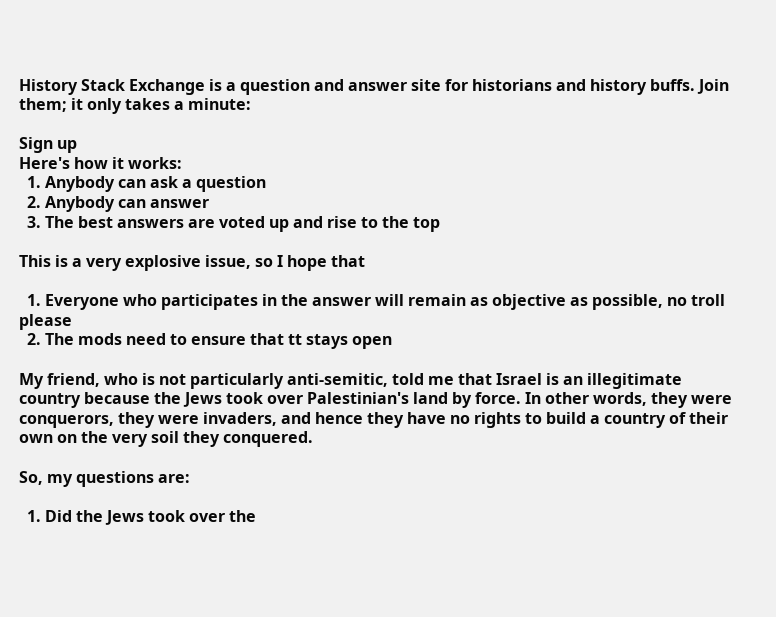History Stack Exchange is a question and answer site for historians and history buffs. Join them; it only takes a minute:

Sign up
Here's how it works:
  1. Anybody can ask a question
  2. Anybody can answer
  3. The best answers are voted up and rise to the top

This is a very explosive issue, so I hope that

  1. Everyone who participates in the answer will remain as objective as possible, no troll please
  2. The mods need to ensure that tt stays open

My friend, who is not particularly anti-semitic, told me that Israel is an illegitimate country because the Jews took over Palestinian's land by force. In other words, they were conquerors, they were invaders, and hence they have no rights to build a country of their own on the very soil they conquered.

So, my questions are:

  1. Did the Jews took over the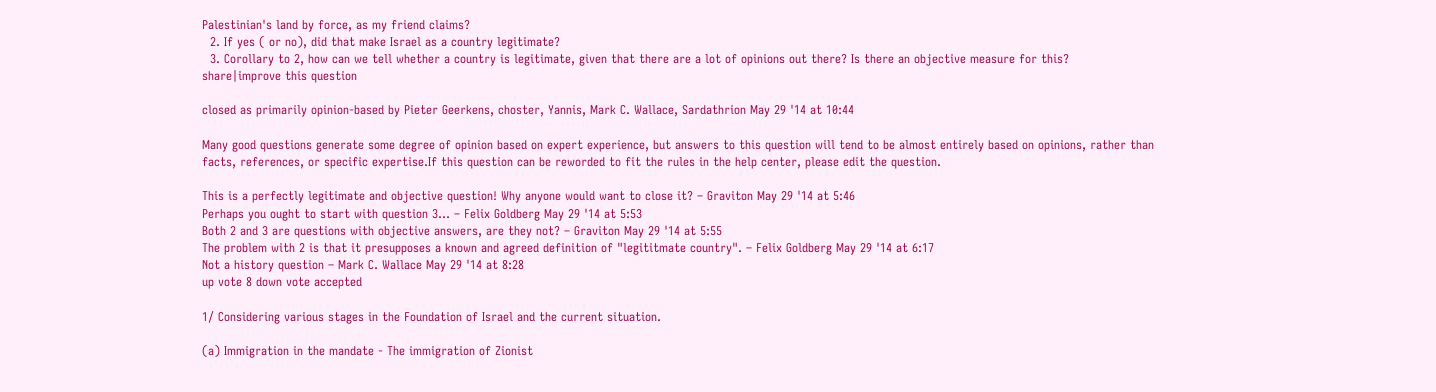Palestinian's land by force, as my friend claims?
  2. If yes ( or no), did that make Israel as a country legitimate?
  3. Corollary to 2, how can we tell whether a country is legitimate, given that there are a lot of opinions out there? Is there an objective measure for this?
share|improve this question

closed as primarily opinion-based by Pieter Geerkens, choster, Yannis, Mark C. Wallace, Sardathrion May 29 '14 at 10:44

Many good questions generate some degree of opinion based on expert experience, but answers to this question will tend to be almost entirely based on opinions, rather than facts, references, or specific expertise.If this question can be reworded to fit the rules in the help center, please edit the question.

This is a perfectly legitimate and objective question! Why anyone would want to close it? – Graviton May 29 '14 at 5:46
Perhaps you ought to start with question 3... – Felix Goldberg May 29 '14 at 5:53
Both 2 and 3 are questions with objective answers, are they not? – Graviton May 29 '14 at 5:55
The problem with 2 is that it presupposes a known and agreed definition of "legititmate country". – Felix Goldberg May 29 '14 at 6:17
Not a history question – Mark C. Wallace May 29 '14 at 8:28
up vote 8 down vote accepted

1/ Considering various stages in the Foundation of Israel and the current situation.

(a) Immigration in the mandate - The immigration of Zionist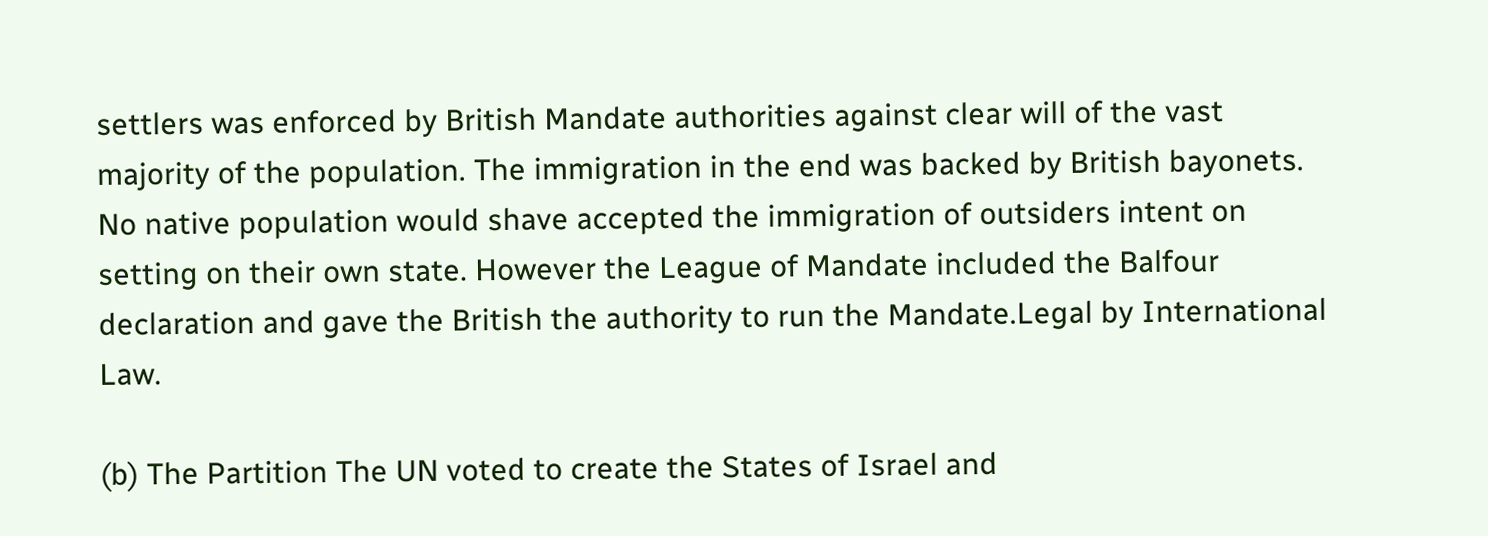settlers was enforced by British Mandate authorities against clear will of the vast majority of the population. The immigration in the end was backed by British bayonets. No native population would shave accepted the immigration of outsiders intent on setting on their own state. However the League of Mandate included the Balfour declaration and gave the British the authority to run the Mandate.Legal by International Law.

(b) The Partition The UN voted to create the States of Israel and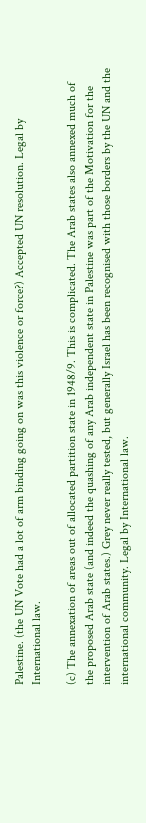Palestine. (the UN Vote had a lot of arm binding going on was this violence or force?) Accepted UN resolution. Legal by International law.

(c) The annexation of areas out of allocated partition state in 1948/9. This is complicated. The Arab states also annexed much of the proposed Arab state (and indeed the quashing of any Arab independent state in Palestine was part of the Motivation for the intervention of Arab states.) Grey never really tested, but generally Israel has been recognised with those borders by the UN and the international community. Legal by International law.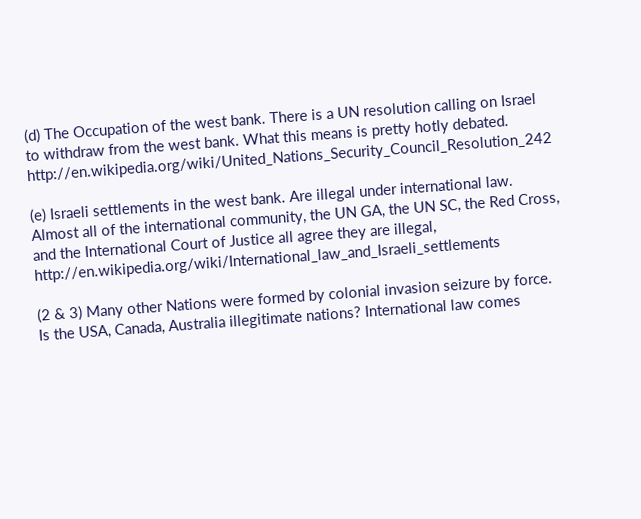(d) The Occupation of the west bank. There is a UN resolution calling on Israel to withdraw from the west bank. What this means is pretty hotly debated. http://en.wikipedia.org/wiki/United_Nations_Security_Council_Resolution_242

(e) Israeli settlements in the west bank. Are illegal under international law. Almost all of the international community, the UN GA, the UN SC, the Red Cross, and the International Court of Justice all agree they are illegal, http://en.wikipedia.org/wiki/International_law_and_Israeli_settlements

(2 & 3) Many other Nations were formed by colonial invasion seizure by force. Is the USA, Canada, Australia illegitimate nations? International law comes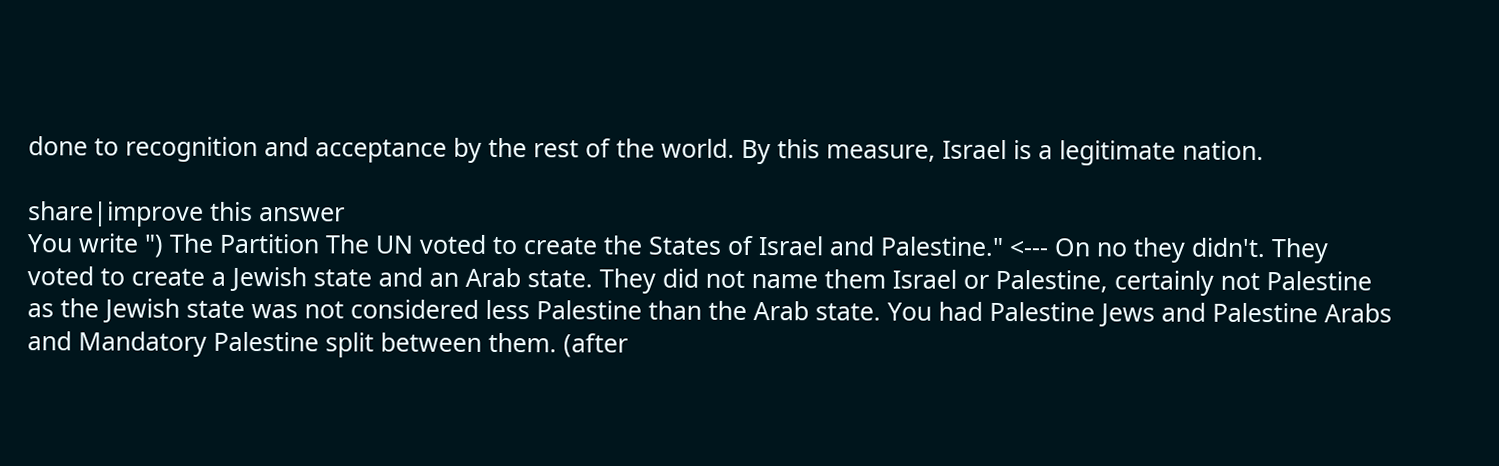done to recognition and acceptance by the rest of the world. By this measure, Israel is a legitimate nation.

share|improve this answer
You write ") The Partition The UN voted to create the States of Israel and Palestine." <--- On no they didn't. They voted to create a Jewish state and an Arab state. They did not name them Israel or Palestine, certainly not Palestine as the Jewish state was not considered less Palestine than the Arab state. You had Palestine Jews and Palestine Arabs and Mandatory Palestine split between them. (after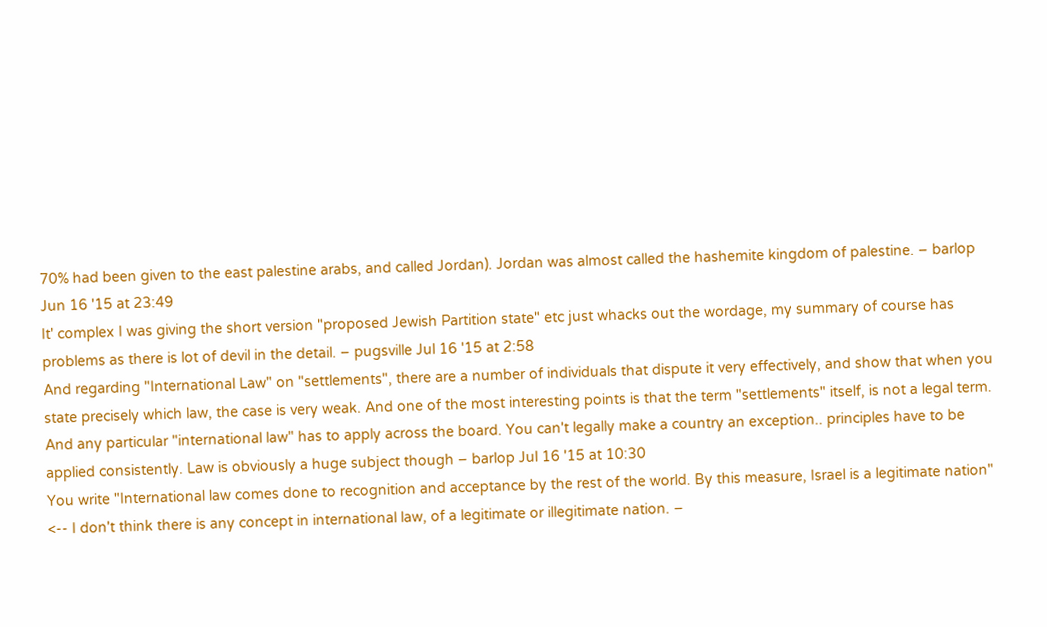70% had been given to the east palestine arabs, and called Jordan). Jordan was almost called the hashemite kingdom of palestine. – barlop Jun 16 '15 at 23:49
It' complex I was giving the short version "proposed Jewish Partition state" etc just whacks out the wordage, my summary of course has problems as there is lot of devil in the detail. – pugsville Jul 16 '15 at 2:58
And regarding "International Law" on "settlements", there are a number of individuals that dispute it very effectively, and show that when you state precisely which law, the case is very weak. And one of the most interesting points is that the term "settlements" itself, is not a legal term. And any particular "international law" has to apply across the board. You can't legally make a country an exception.. principles have to be applied consistently. Law is obviously a huge subject though – barlop Jul 16 '15 at 10:30
You write "International law comes done to recognition and acceptance by the rest of the world. By this measure, Israel is a legitimate nation" <-- I don't think there is any concept in international law, of a legitimate or illegitimate nation. –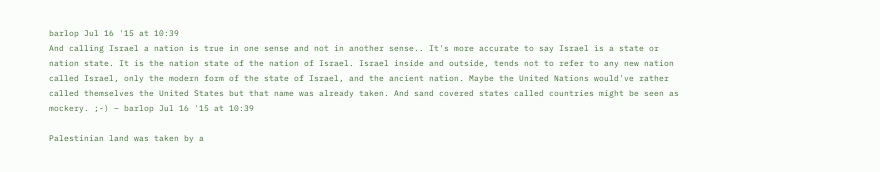barlop Jul 16 '15 at 10:39
And calling Israel a nation is true in one sense and not in another sense.. It's more accurate to say Israel is a state or nation state. It is the nation state of the nation of Israel. Israel inside and outside, tends not to refer to any new nation called Israel, only the modern form of the state of Israel, and the ancient nation. Maybe the United Nations would've rather called themselves the United States but that name was already taken. And sand covered states called countries might be seen as mockery. ;-) – barlop Jul 16 '15 at 10:39

Palestinian land was taken by a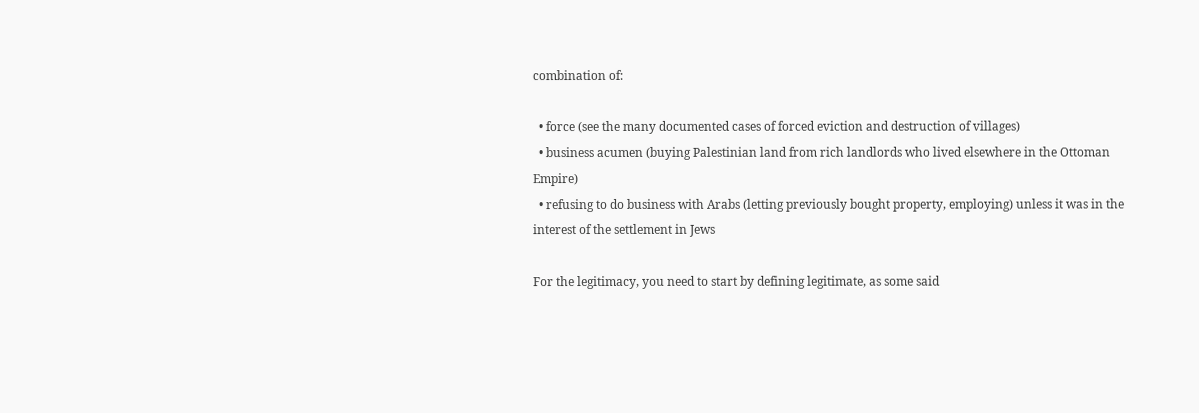combination of:

  • force (see the many documented cases of forced eviction and destruction of villages)
  • business acumen (buying Palestinian land from rich landlords who lived elsewhere in the Ottoman Empire)
  • refusing to do business with Arabs (letting previously bought property, employing) unless it was in the interest of the settlement in Jews

For the legitimacy, you need to start by defining legitimate, as some said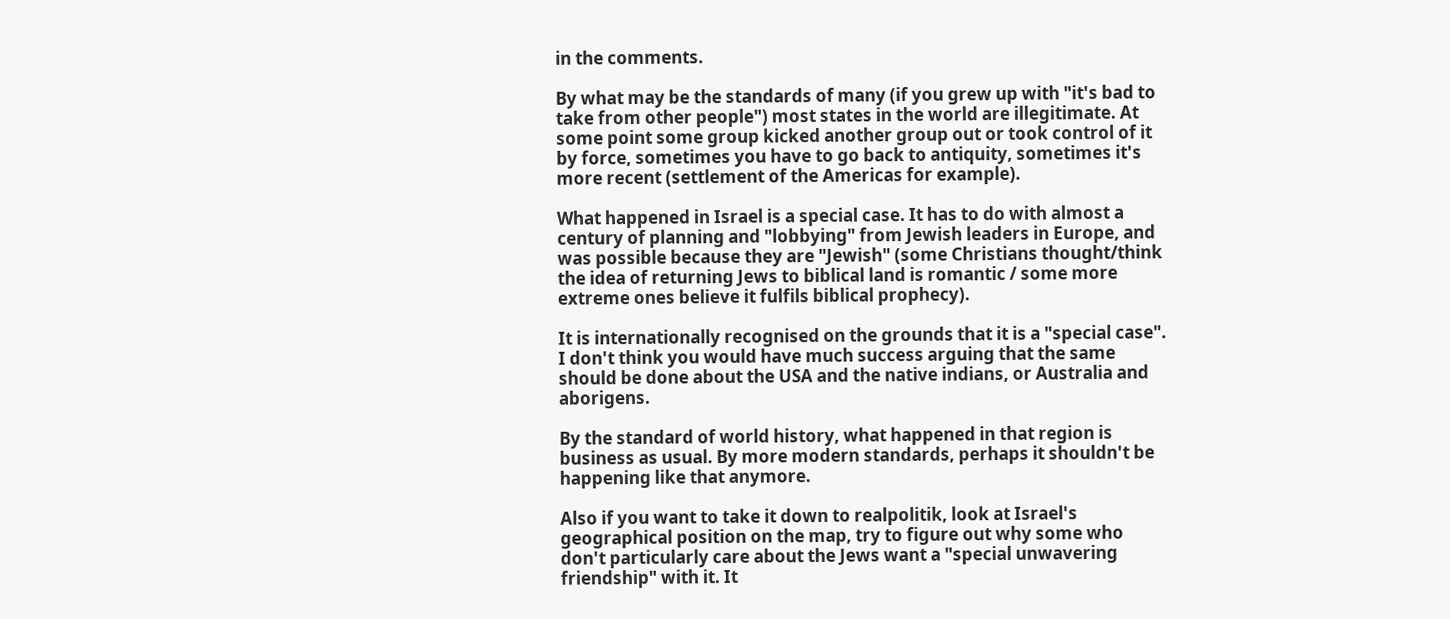in the comments.

By what may be the standards of many (if you grew up with "it's bad to take from other people") most states in the world are illegitimate. At some point some group kicked another group out or took control of it by force, sometimes you have to go back to antiquity, sometimes it's more recent (settlement of the Americas for example).

What happened in Israel is a special case. It has to do with almost a century of planning and "lobbying" from Jewish leaders in Europe, and was possible because they are "Jewish" (some Christians thought/think the idea of returning Jews to biblical land is romantic / some more extreme ones believe it fulfils biblical prophecy).

It is internationally recognised on the grounds that it is a "special case". I don't think you would have much success arguing that the same should be done about the USA and the native indians, or Australia and aborigens.

By the standard of world history, what happened in that region is business as usual. By more modern standards, perhaps it shouldn't be happening like that anymore.

Also if you want to take it down to realpolitik, look at Israel's geographical position on the map, try to figure out why some who don't particularly care about the Jews want a "special unwavering friendship" with it. It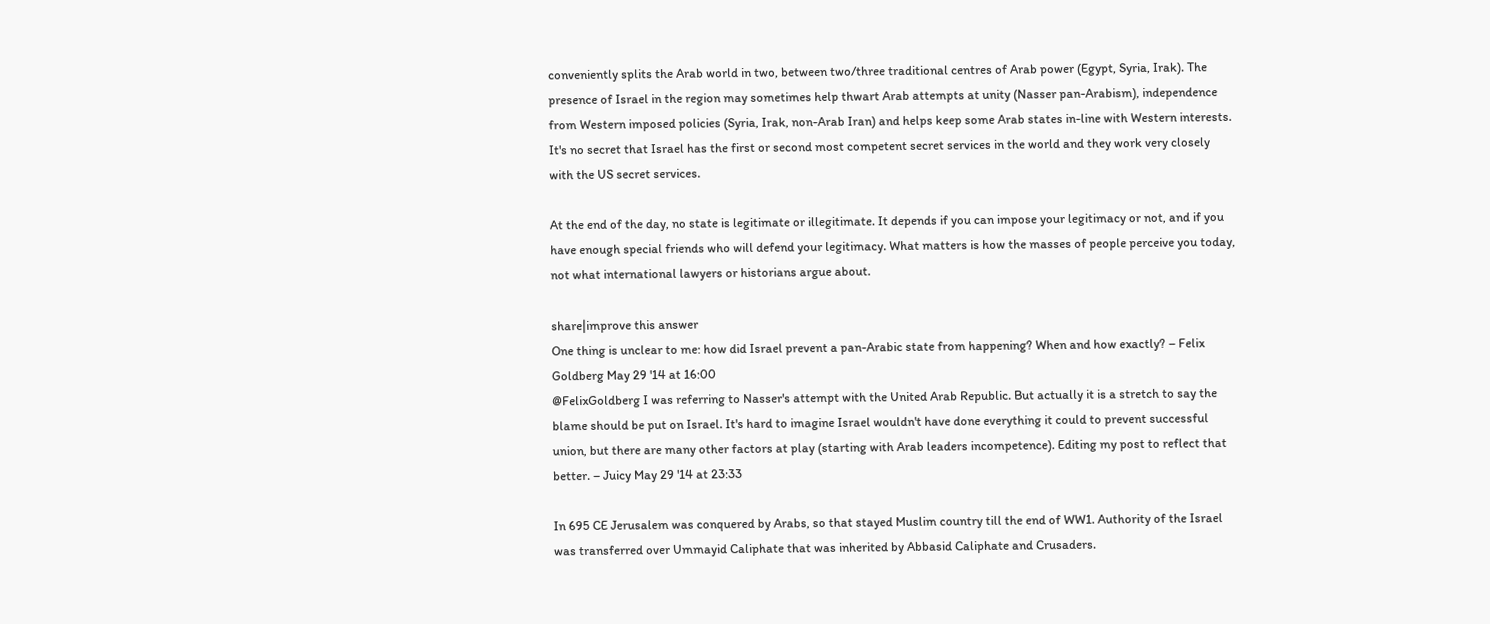conveniently splits the Arab world in two, between two/three traditional centres of Arab power (Egypt, Syria, Irak). The presence of Israel in the region may sometimes help thwart Arab attempts at unity (Nasser pan-Arabism), independence from Western imposed policies (Syria, Irak, non-Arab Iran) and helps keep some Arab states in-line with Western interests. It's no secret that Israel has the first or second most competent secret services in the world and they work very closely with the US secret services.

At the end of the day, no state is legitimate or illegitimate. It depends if you can impose your legitimacy or not, and if you have enough special friends who will defend your legitimacy. What matters is how the masses of people perceive you today, not what international lawyers or historians argue about.

share|improve this answer
One thing is unclear to me: how did Israel prevent a pan-Arabic state from happening? When and how exactly? – Felix Goldberg May 29 '14 at 16:00
@FelixGoldberg I was referring to Nasser's attempt with the United Arab Republic. But actually it is a stretch to say the blame should be put on Israel. It's hard to imagine Israel wouldn't have done everything it could to prevent successful union, but there are many other factors at play (starting with Arab leaders incompetence). Editing my post to reflect that better. – Juicy May 29 '14 at 23:33

In 695 CE Jerusalem was conquered by Arabs, so that stayed Muslim country till the end of WW1. Authority of the Israel was transferred over Ummayid Caliphate that was inherited by Abbasid Caliphate and Crusaders.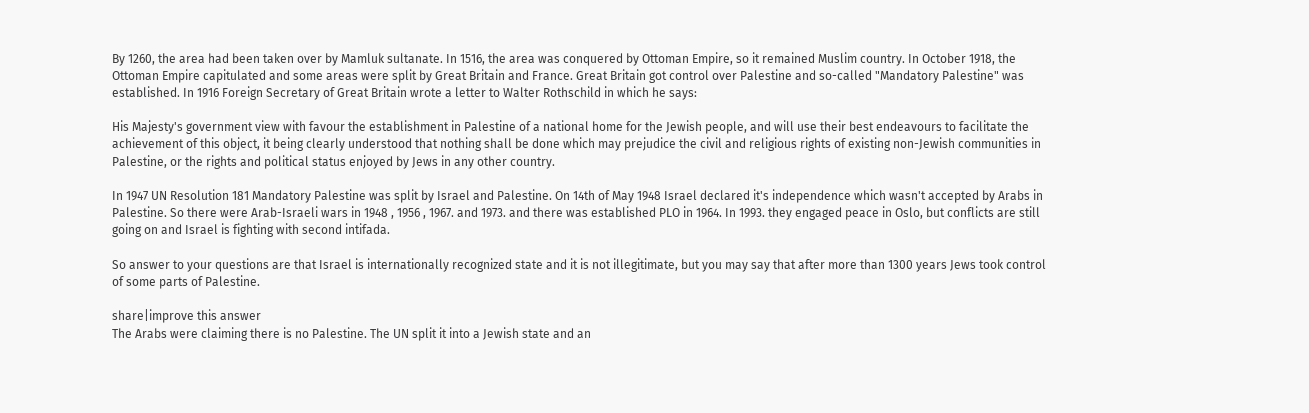By 1260, the area had been taken over by Mamluk sultanate. In 1516, the area was conquered by Ottoman Empire, so it remained Muslim country. In October 1918, the Ottoman Empire capitulated and some areas were split by Great Britain and France. Great Britain got control over Palestine and so-called "Mandatory Palestine" was established. In 1916 Foreign Secretary of Great Britain wrote a letter to Walter Rothschild in which he says:

His Majesty's government view with favour the establishment in Palestine of a national home for the Jewish people, and will use their best endeavours to facilitate the achievement of this object, it being clearly understood that nothing shall be done which may prejudice the civil and religious rights of existing non-Jewish communities in Palestine, or the rights and political status enjoyed by Jews in any other country.

In 1947 UN Resolution 181 Mandatory Palestine was split by Israel and Palestine. On 14th of May 1948 Israel declared it's independence which wasn't accepted by Arabs in Palestine. So there were Arab-Israeli wars in 1948 , 1956 , 1967. and 1973. and there was established PLO in 1964. In 1993. they engaged peace in Oslo, but conflicts are still going on and Israel is fighting with second intifada.

So answer to your questions are that Israel is internationally recognized state and it is not illegitimate, but you may say that after more than 1300 years Jews took control of some parts of Palestine.

share|improve this answer
The Arabs were claiming there is no Palestine. The UN split it into a Jewish state and an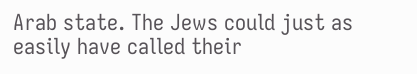Arab state. The Jews could just as easily have called their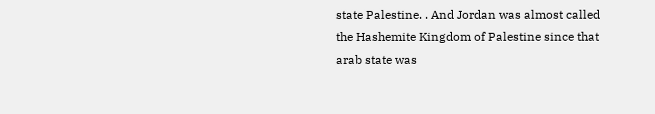state Palestine. . And Jordan was almost called the Hashemite Kingdom of Palestine since that arab state was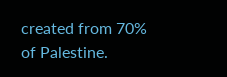created from 70% of Palestine.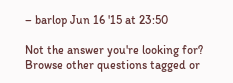– barlop Jun 16 '15 at 23:50

Not the answer you're looking for? Browse other questions tagged or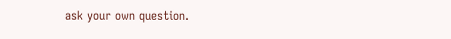ask your own question.